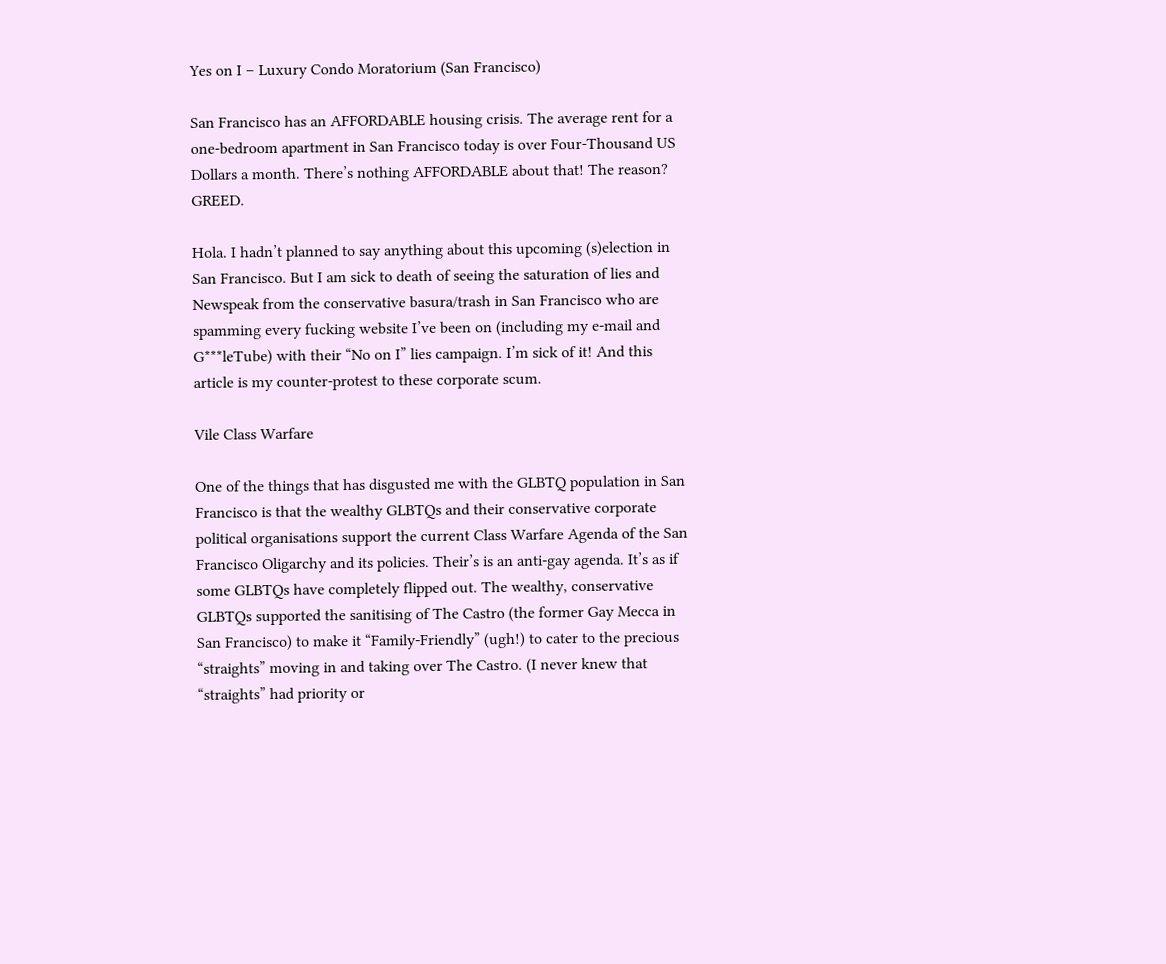Yes on I – Luxury Condo Moratorium (San Francisco)

San Francisco has an AFFORDABLE housing crisis. The average rent for a one-bedroom apartment in San Francisco today is over Four-Thousand US Dollars a month. There’s nothing AFFORDABLE about that! The reason? GREED.

Hola. I hadn’t planned to say anything about this upcoming (s)election in San Francisco. But I am sick to death of seeing the saturation of lies and Newspeak from the conservative basura/trash in San Francisco who are spamming every fucking website I’ve been on (including my e-mail and G***leTube) with their “No on I” lies campaign. I’m sick of it! And this article is my counter-protest to these corporate scum.

Vile Class Warfare

One of the things that has disgusted me with the GLBTQ population in San Francisco is that the wealthy GLBTQs and their conservative corporate political organisations support the current Class Warfare Agenda of the San Francisco Oligarchy and its policies. Their’s is an anti-gay agenda. It’s as if some GLBTQs have completely flipped out. The wealthy, conservative GLBTQs supported the sanitising of The Castro (the former Gay Mecca in San Francisco) to make it “Family-Friendly” (ugh!) to cater to the precious “straights” moving in and taking over The Castro. (I never knew that “straights” had priority or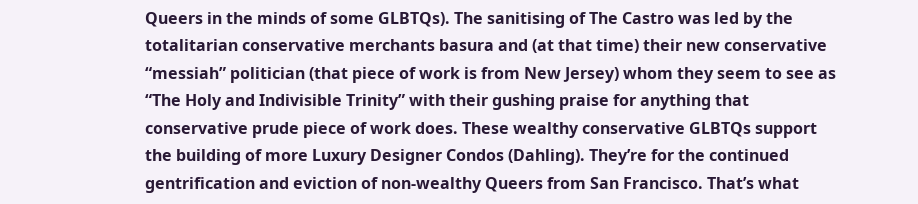Queers in the minds of some GLBTQs). The sanitising of The Castro was led by the totalitarian conservative merchants basura and (at that time) their new conservative “messiah” politician (that piece of work is from New Jersey) whom they seem to see as “The Holy and Indivisible Trinity” with their gushing praise for anything that conservative prude piece of work does. These wealthy conservative GLBTQs support the building of more Luxury Designer Condos (Dahling). They’re for the continued gentrification and eviction of non-wealthy Queers from San Francisco. That’s what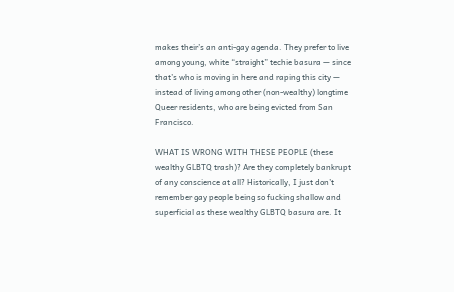makes their’s an anti-gay agenda. They prefer to live among young, white “straight” techie basura — since that’s who is moving in here and raping this city — instead of living among other (non-wealthy) longtime Queer residents, who are being evicted from San Francisco.

WHAT IS WRONG WITH THESE PEOPLE (these wealthy GLBTQ trash)? Are they completely bankrupt of any conscience at all? Historically, I just don’t remember gay people being so fucking shallow and superficial as these wealthy GLBTQ basura are. It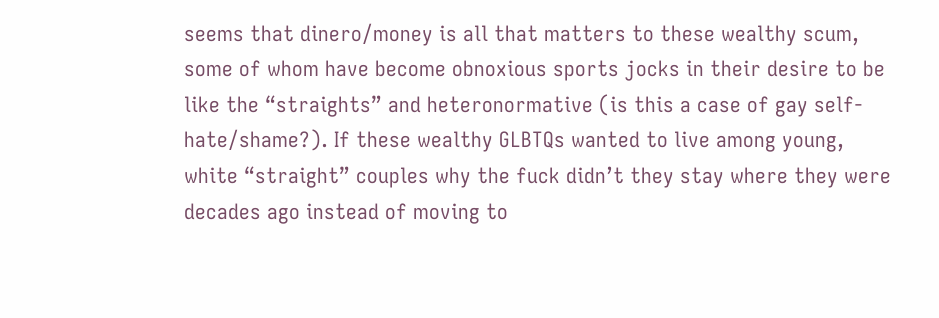seems that dinero/money is all that matters to these wealthy scum, some of whom have become obnoxious sports jocks in their desire to be like the “straights” and heteronormative (is this a case of gay self-hate/shame?). If these wealthy GLBTQs wanted to live among young, white “straight” couples why the fuck didn’t they stay where they were decades ago instead of moving to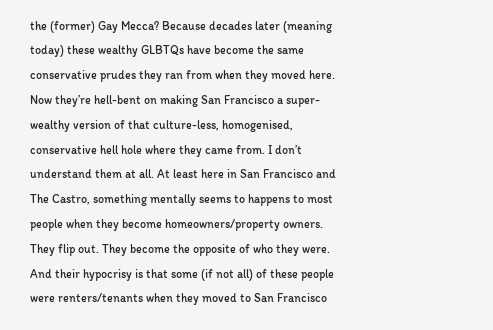the (former) Gay Mecca? Because decades later (meaning today) these wealthy GLBTQs have become the same conservative prudes they ran from when they moved here. Now they’re hell-bent on making San Francisco a super-wealthy version of that culture-less, homogenised, conservative hell hole where they came from. I don’t understand them at all. At least here in San Francisco and The Castro, something mentally seems to happens to most people when they become homeowners/property owners. They flip out. They become the opposite of who they were. And their hypocrisy is that some (if not all) of these people were renters/tenants when they moved to San Francisco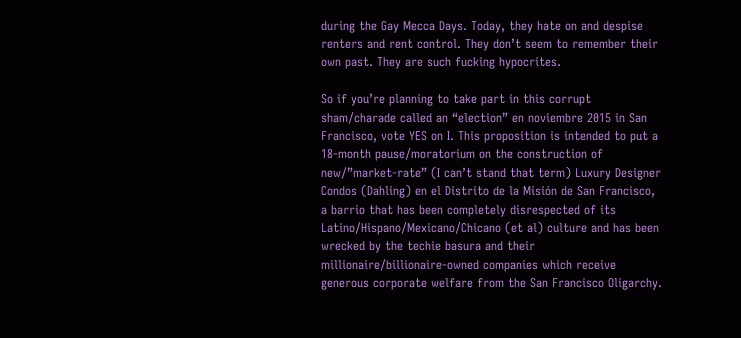during the Gay Mecca Days. Today, they hate on and despise renters and rent control. They don’t seem to remember their own past. They are such fucking hypocrites.

So if you’re planning to take part in this corrupt sham/charade called an “election” en noviembre 2015 in San Francisco, vote YES on I. This proposition is intended to put a 18-month pause/moratorium on the construction of new/”market-rate” (I can’t stand that term) Luxury Designer Condos (Dahling) en el Distrito de la Misión de San Francisco, a barrio that has been completely disrespected of its Latino/Hispano/Mexicano/Chicano (et al) culture and has been wrecked by the techie basura and their millionaire/billionaire-owned companies which receive generous corporate welfare from the San Francisco Oligarchy.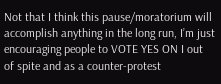Not that I think this pause/moratorium will accomplish anything in the long run, I’m just encouraging people to VOTE YES ON I out of spite and as a counter-protest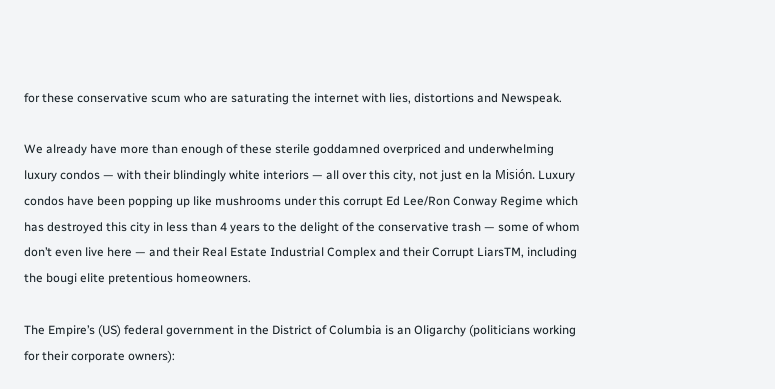for these conservative scum who are saturating the internet with lies, distortions and Newspeak.

We already have more than enough of these sterile goddamned overpriced and underwhelming luxury condos — with their blindingly white interiors — all over this city, not just en la Misión. Luxury condos have been popping up like mushrooms under this corrupt Ed Lee/Ron Conway Regime which has destroyed this city in less than 4 years to the delight of the conservative trash — some of whom don’t even live here — and their Real Estate Industrial Complex and their Corrupt LiarsTM, including the bougi elite pretentious homeowners.

The Empire’s (US) federal government in the District of Columbia is an Oligarchy (politicians working for their corporate owners):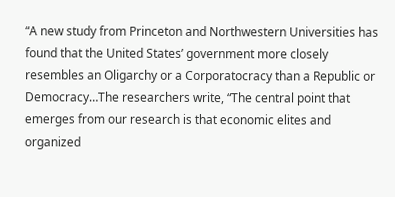“A new study from Princeton and Northwestern Universities has found that the United States’ government more closely resembles an Oligarchy or a Corporatocracy than a Republic or Democracy…The researchers write, “The central point that emerges from our research is that economic elites and organized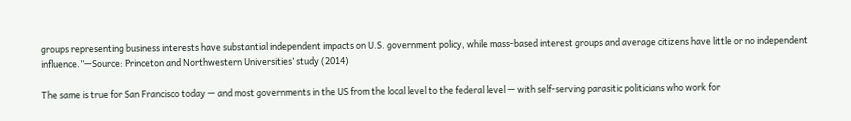groups representing business interests have substantial independent impacts on U.S. government policy, while mass-based interest groups and average citizens have little or no independent influence.”—Source: Princeton and Northwestern Universities’ study (2014)

The same is true for San Francisco today — and most governments in the US from the local level to the federal level — with self-serving parasitic politicians who work for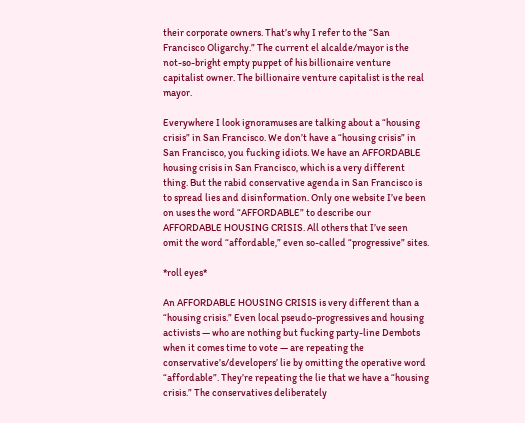their corporate owners. That’s why I refer to the “San Francisco Oligarchy.” The current el alcalde/mayor is the not-so-bright empty puppet of his billionaire venture capitalist owner. The billionaire venture capitalist is the real mayor.

Everywhere I look ignoramuses are talking about a “housing crisis” in San Francisco. We don’t have a “housing crisis” in San Francisco, you fucking idiots. We have an AFFORDABLE housing crisis in San Francisco, which is a very different thing. But the rabid conservative agenda in San Francisco is to spread lies and disinformation. Only one website I’ve been on uses the word “AFFORDABLE” to describe our AFFORDABLE HOUSING CRISIS. All others that I’ve seen omit the word “affordable,” even so-called “progressive” sites.

*roll eyes*

An AFFORDABLE HOUSING CRISIS is very different than a “housing crisis.” Even local pseudo-progressives and housing activists — who are nothing but fucking party-line Dembots when it comes time to vote — are repeating the conservative’s/developers’ lie by omitting the operative word “affordable”. They’re repeating the lie that we have a “housing crisis.” The conservatives deliberately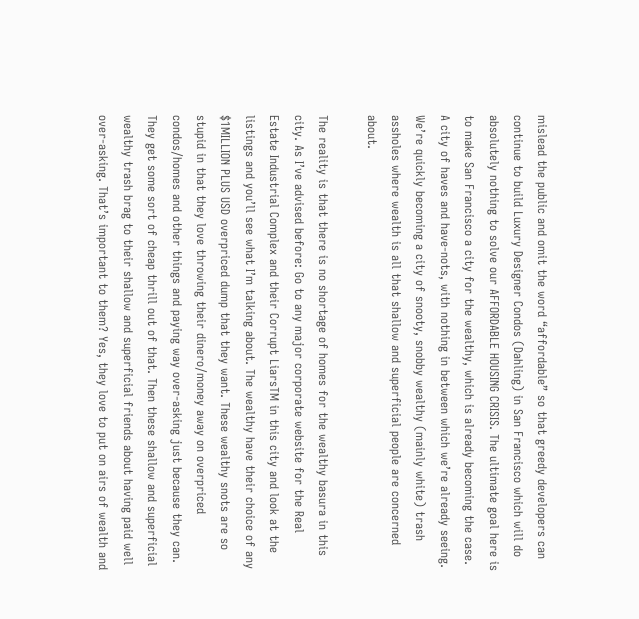mislead the public and omit the word “affordable” so that greedy developers can continue to build Luxury Designer Condos (Dahling) in San Francisco which will do absolutely nothing to solve our AFFORDABLE HOUSING CRISIS. The ultimate goal here is to make San Francisco a city for the wealthy, which is already becoming the case. A city of haves and have-nots, with nothing in between which we’re already seeing. We’re quickly becoming a city of snooty, snobby wealthy (mainly white) trash assholes where wealth is all that shallow and superficial people are concerned about.

The reality is that there is no shortage of homes for the wealthy basura in this city. As I’ve advised before: Go to any major corporate website for the Real Estate Industrial Complex and their Corrupt LiarsTM in this city and look at the listings and you’ll see what I’m talking about. The wealthy have their choice of any $1MILLION PLUS USD overpriced dump that they want. These wealthy snots are so stupid in that they love throwing their dinero/money away on overpriced condos/homes and other things and paying way over-asking just because they can. They get some sort of cheap thrill out of that. Then these shallow and superficial wealthy trash brag to their shallow and superficial friends about having paid well over-asking. That’s important to them? Yes, they love to put on airs of wealth and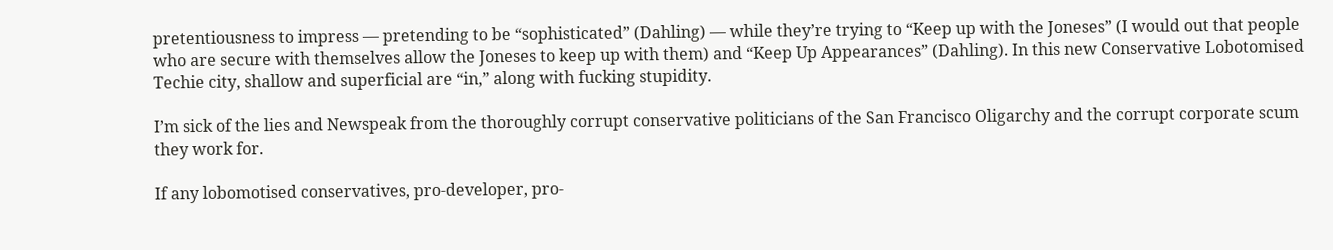pretentiousness to impress — pretending to be “sophisticated” (Dahling) — while they’re trying to “Keep up with the Joneses” (I would out that people who are secure with themselves allow the Joneses to keep up with them) and “Keep Up Appearances” (Dahling). In this new Conservative Lobotomised Techie city, shallow and superficial are “in,” along with fucking stupidity.

I’m sick of the lies and Newspeak from the thoroughly corrupt conservative politicians of the San Francisco Oligarchy and the corrupt corporate scum they work for.

If any lobomotised conservatives, pro-developer, pro-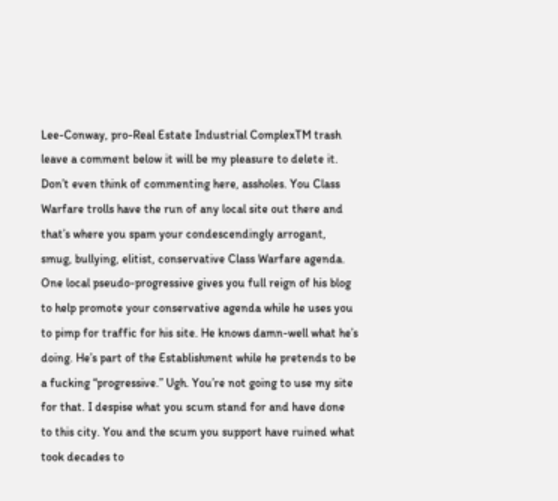Lee-Conway, pro-Real Estate Industrial ComplexTM trash leave a comment below it will be my pleasure to delete it. Don’t even think of commenting here, assholes. You Class Warfare trolls have the run of any local site out there and that’s where you spam your condescendingly arrogant, smug, bullying, elitist, conservative Class Warfare agenda. One local pseudo-progressive gives you full reign of his blog to help promote your conservative agenda while he uses you to pimp for traffic for his site. He knows damn-well what he’s doing. He’s part of the Establishment while he pretends to be a fucking “progressive.” Ugh. You’re not going to use my site for that. I despise what you scum stand for and have done to this city. You and the scum you support have ruined what took decades to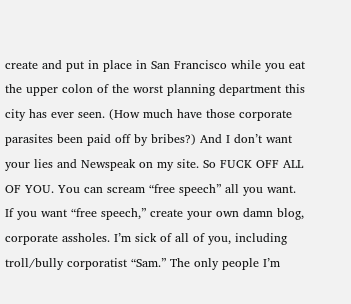create and put in place in San Francisco while you eat the upper colon of the worst planning department this city has ever seen. (How much have those corporate parasites been paid off by bribes?) And I don’t want your lies and Newspeak on my site. So FUCK OFF ALL OF YOU. You can scream “free speech” all you want. If you want “free speech,” create your own damn blog, corporate assholes. I’m sick of all of you, including troll/bully corporatist “Sam.” The only people I’m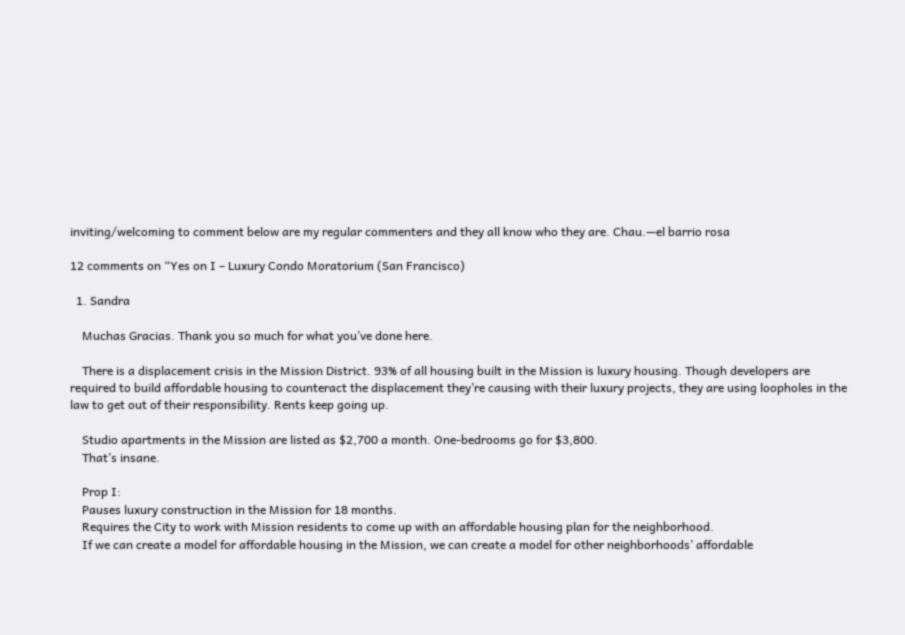inviting/welcoming to comment below are my regular commenters and they all know who they are. Chau.—el barrio rosa

12 comments on “Yes on I – Luxury Condo Moratorium (San Francisco)

  1. Sandra

    Muchas Gracias. Thank you so much for what you’ve done here.

    There is a displacement crisis in the Mission District. 93% of all housing built in the Mission is luxury housing. Though developers are required to build affordable housing to counteract the displacement they’re causing with their luxury projects, they are using loopholes in the law to get out of their responsibility. Rents keep going up.

    Studio apartments in the Mission are listed as $2,700 a month. One-bedrooms go for $3,800.
    That’s insane.

    Prop I:
    Pauses luxury construction in the Mission for 18 months.
    Requires the City to work with Mission residents to come up with an affordable housing plan for the neighborhood.
    If we can create a model for affordable housing in the Mission, we can create a model for other neighborhoods’ affordable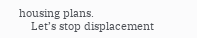housing plans.
    Let’s stop displacement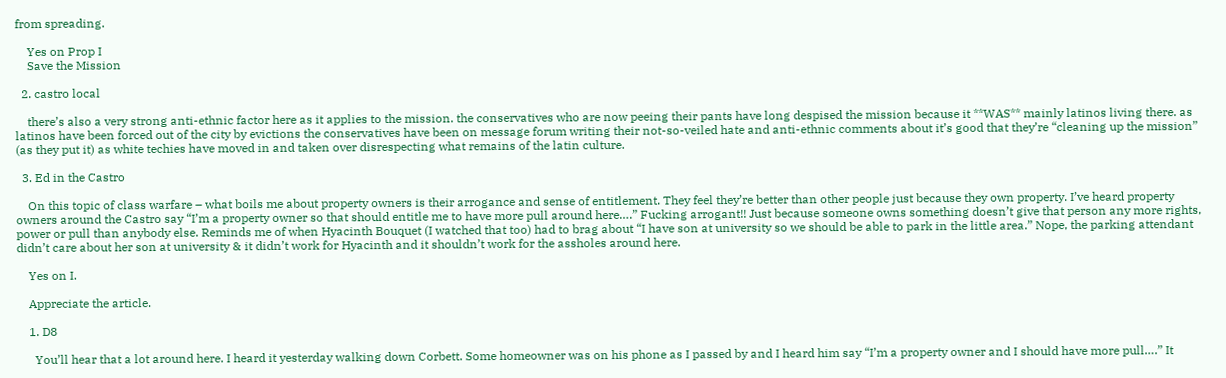from spreading.

    Yes on Prop I
    Save the Mission

  2. castro local

    there’s also a very strong anti-ethnic factor here as it applies to the mission. the conservatives who are now peeing their pants have long despised the mission because it **WAS** mainly latinos living there. as latinos have been forced out of the city by evictions the conservatives have been on message forum writing their not-so-veiled hate and anti-ethnic comments about it’s good that they’re “cleaning up the mission” (as they put it) as white techies have moved in and taken over disrespecting what remains of the latin culture.

  3. Ed in the Castro

    On this topic of class warfare – what boils me about property owners is their arrogance and sense of entitlement. They feel they’re better than other people just because they own property. I’ve heard property owners around the Castro say “I’m a property owner so that should entitle me to have more pull around here….” Fucking arrogant!! Just because someone owns something doesn’t give that person any more rights, power or pull than anybody else. Reminds me of when Hyacinth Bouquet (I watched that too) had to brag about “I have son at university so we should be able to park in the little area.” Nope, the parking attendant didn’t care about her son at university & it didn’t work for Hyacinth and it shouldn’t work for the assholes around here.

    Yes on I.

    Appreciate the article.

    1. D8

      You’ll hear that a lot around here. I heard it yesterday walking down Corbett. Some homeowner was on his phone as I passed by and I heard him say “I’m a property owner and I should have more pull….” It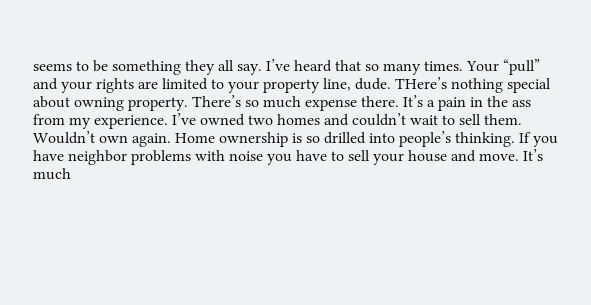seems to be something they all say. I’ve heard that so many times. Your “pull” and your rights are limited to your property line, dude. THere’s nothing special about owning property. There’s so much expense there. It’s a pain in the ass from my experience. I’ve owned two homes and couldn’t wait to sell them. Wouldn’t own again. Home ownership is so drilled into people’s thinking. If you have neighbor problems with noise you have to sell your house and move. It’s much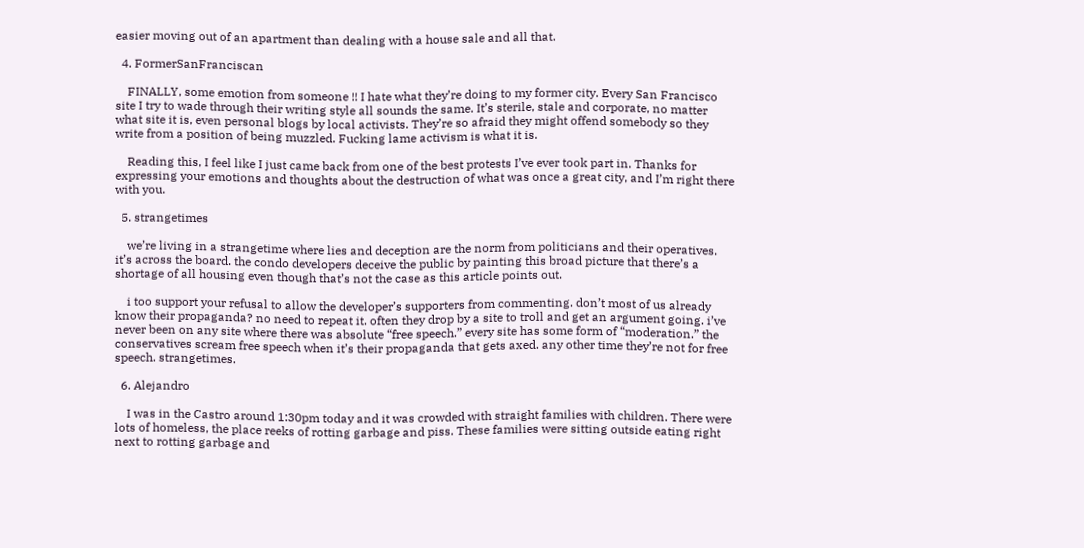easier moving out of an apartment than dealing with a house sale and all that.

  4. FormerSanFranciscan

    FINALLY, some emotion from someone !! I hate what they’re doing to my former city. Every San Francisco site I try to wade through their writing style all sounds the same. It’s sterile, stale and corporate, no matter what site it is, even personal blogs by local activists. They’re so afraid they might offend somebody so they write from a position of being muzzled. Fucking lame activism is what it is.

    Reading this, I feel like I just came back from one of the best protests I’ve ever took part in. Thanks for expressing your emotions and thoughts about the destruction of what was once a great city, and I’m right there with you.

  5. strangetimes

    we’re living in a strangetime where lies and deception are the norm from politicians and their operatives. it’s across the board. the condo developers deceive the public by painting this broad picture that there’s a shortage of all housing even though that’s not the case as this article points out.

    i too support your refusal to allow the developer’s supporters from commenting. don’t most of us already know their propaganda? no need to repeat it. often they drop by a site to troll and get an argument going. i’ve never been on any site where there was absolute “free speech.” every site has some form of “moderation.” the conservatives scream free speech when it’s their propaganda that gets axed. any other time they’re not for free speech. strangetimes.

  6. Alejandro

    I was in the Castro around 1:30pm today and it was crowded with straight families with children. There were lots of homeless, the place reeks of rotting garbage and piss. These families were sitting outside eating right next to rotting garbage and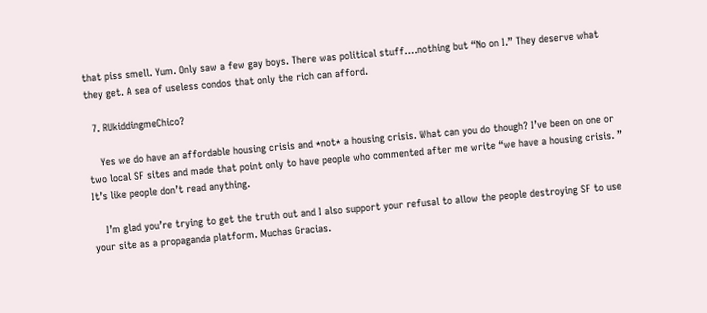that piss smell. Yum. Only saw a few gay boys. There was political stuff….nothing but “No on I.” They deserve what they get. A sea of useless condos that only the rich can afford.

  7. RUkiddingmeChico?

    Yes we do have an affordable housing crisis and *not* a housing crisis. What can you do though? I’ve been on one or two local SF sites and made that point only to have people who commented after me write “we have a housing crisis. ” It’s like people don’t read anything.

    I’m glad you’re trying to get the truth out and I also support your refusal to allow the people destroying SF to use your site as a propaganda platform. Muchas Gracias.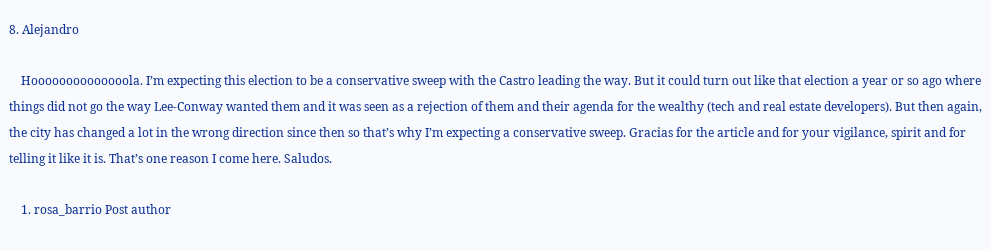8. Alejandro

    Hoooooooooooooola. I’m expecting this election to be a conservative sweep with the Castro leading the way. But it could turn out like that election a year or so ago where things did not go the way Lee-Conway wanted them and it was seen as a rejection of them and their agenda for the wealthy (tech and real estate developers). But then again, the city has changed a lot in the wrong direction since then so that’s why I’m expecting a conservative sweep. Gracias for the article and for your vigilance, spirit and for telling it like it is. That’s one reason I come here. Saludos.

    1. rosa_barrio Post author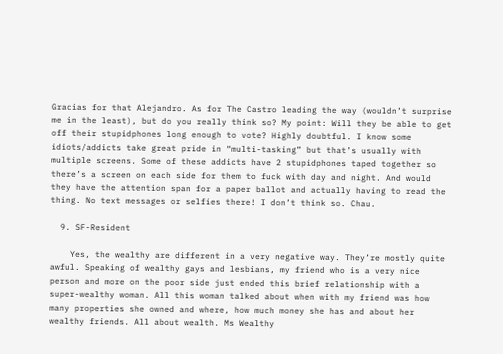Gracias for that Alejandro. As for The Castro leading the way (wouldn’t surprise me in the least), but do you really think so? My point: Will they be able to get off their stupidphones long enough to vote? Highly doubtful. I know some idiots/addicts take great pride in “multi-tasking” but that’s usually with multiple screens. Some of these addicts have 2 stupidphones taped together so there’s a screen on each side for them to fuck with day and night. And would they have the attention span for a paper ballot and actually having to read the thing. No text messages or selfies there! I don’t think so. Chau.

  9. SF-Resident

    Yes, the wealthy are different in a very negative way. They’re mostly quite awful. Speaking of wealthy gays and lesbians, my friend who is a very nice person and more on the poor side just ended this brief relationship with a super-wealthy woman. All this woman talked about when with my friend was how many properties she owned and where, how much money she has and about her wealthy friends. All about wealth. Ms Wealthy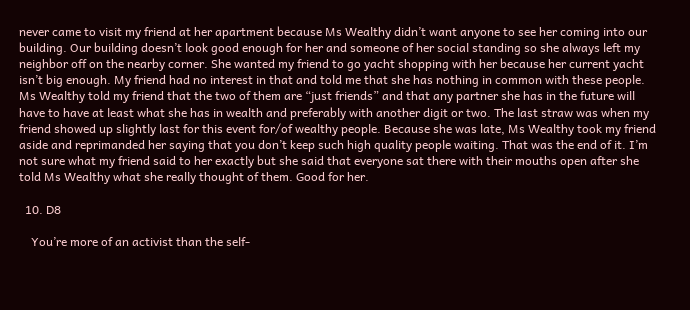never came to visit my friend at her apartment because Ms Wealthy didn’t want anyone to see her coming into our building. Our building doesn’t look good enough for her and someone of her social standing so she always left my neighbor off on the nearby corner. She wanted my friend to go yacht shopping with her because her current yacht isn’t big enough. My friend had no interest in that and told me that she has nothing in common with these people. Ms Wealthy told my friend that the two of them are “just friends” and that any partner she has in the future will have to have at least what she has in wealth and preferably with another digit or two. The last straw was when my friend showed up slightly last for this event for/of wealthy people. Because she was late, Ms Wealthy took my friend aside and reprimanded her saying that you don’t keep such high quality people waiting. That was the end of it. I’m not sure what my friend said to her exactly but she said that everyone sat there with their mouths open after she told Ms Wealthy what she really thought of them. Good for her.

  10. D8

    You’re more of an activist than the self-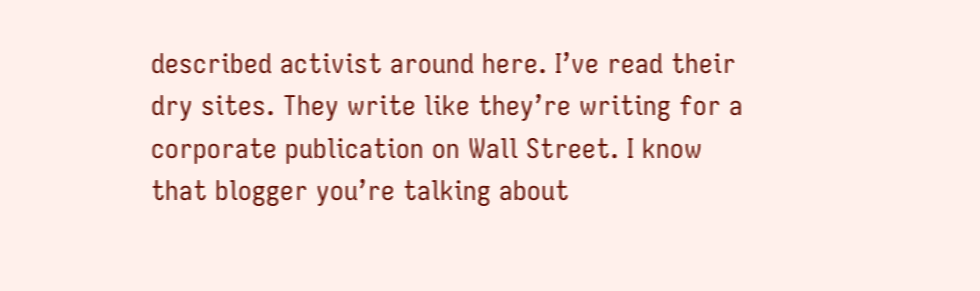described activist around here. I’ve read their dry sites. They write like they’re writing for a corporate publication on Wall Street. I know that blogger you’re talking about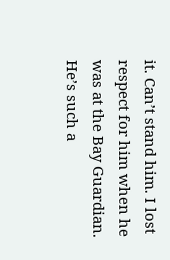it. Can’t stand him. I lost respect for him when he was at the Bay Guardian. He’s such a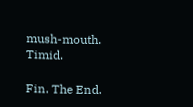mush-mouth. Timid.

Fin. The End.